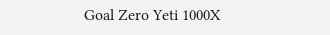Goal Zero Yeti 1000X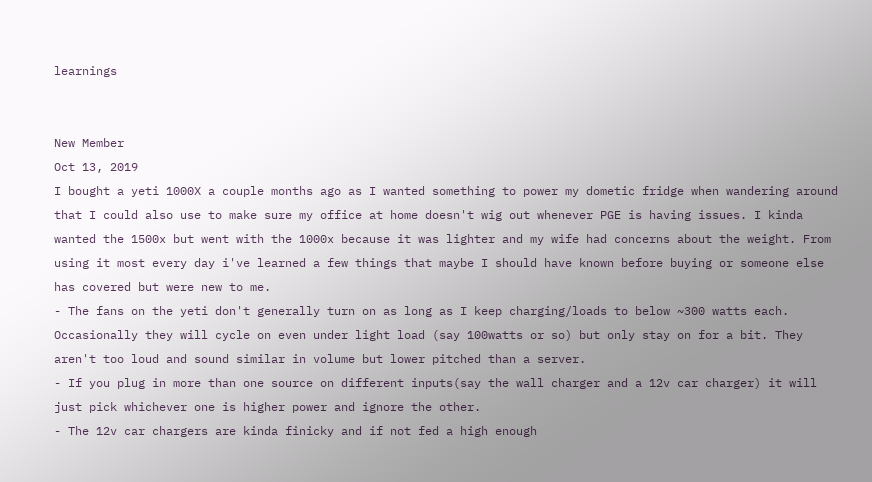learnings


New Member
Oct 13, 2019
I bought a yeti 1000X a couple months ago as I wanted something to power my dometic fridge when wandering around that I could also use to make sure my office at home doesn't wig out whenever PGE is having issues. I kinda wanted the 1500x but went with the 1000x because it was lighter and my wife had concerns about the weight. From using it most every day i've learned a few things that maybe I should have known before buying or someone else has covered but were new to me.
- The fans on the yeti don't generally turn on as long as I keep charging/loads to below ~300 watts each. Occasionally they will cycle on even under light load (say 100watts or so) but only stay on for a bit. They aren't too loud and sound similar in volume but lower pitched than a server.
- If you plug in more than one source on different inputs(say the wall charger and a 12v car charger) it will just pick whichever one is higher power and ignore the other.
- The 12v car chargers are kinda finicky and if not fed a high enough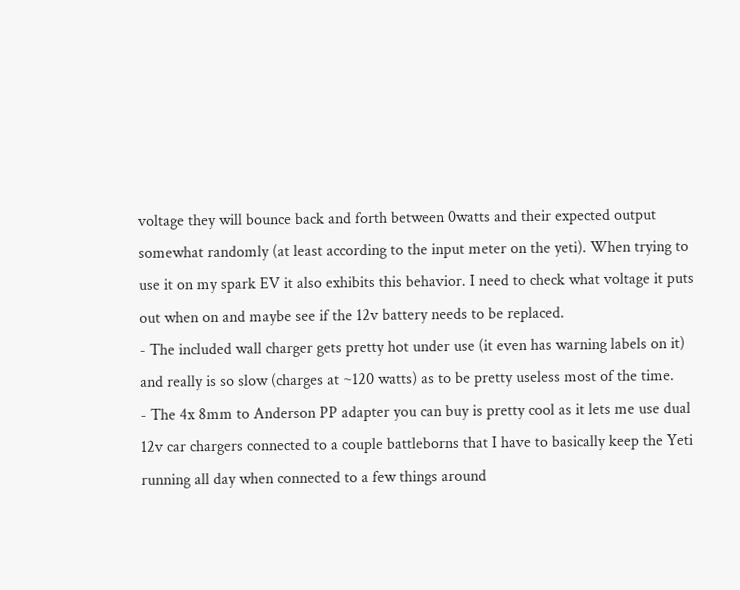voltage they will bounce back and forth between 0watts and their expected output somewhat randomly (at least according to the input meter on the yeti). When trying to use it on my spark EV it also exhibits this behavior. I need to check what voltage it puts out when on and maybe see if the 12v battery needs to be replaced.
- The included wall charger gets pretty hot under use (it even has warning labels on it) and really is so slow (charges at ~120 watts) as to be pretty useless most of the time.
- The 4x 8mm to Anderson PP adapter you can buy is pretty cool as it lets me use dual 12v car chargers connected to a couple battleborns that I have to basically keep the Yeti running all day when connected to a few things around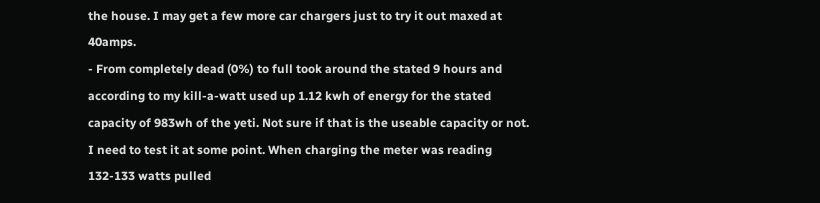the house. I may get a few more car chargers just to try it out maxed at 40amps.
- From completely dead (0%) to full took around the stated 9 hours and according to my kill-a-watt used up 1.12 kwh of energy for the stated capacity of 983wh of the yeti. Not sure if that is the useable capacity or not. I need to test it at some point. When charging the meter was reading 132-133 watts pulled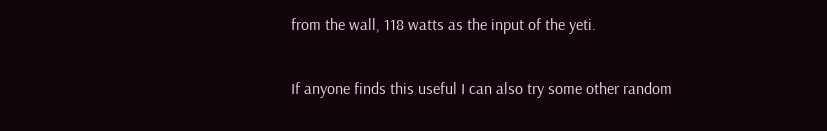from the wall, 118 watts as the input of the yeti.

If anyone finds this useful I can also try some other random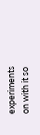experiments on with it so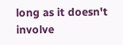long as it doesn't involve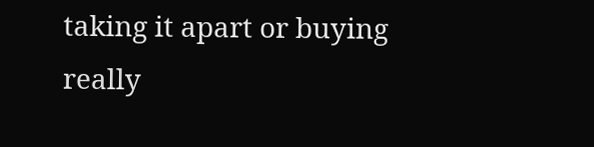taking it apart or buying really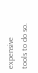expensive tools to do so.